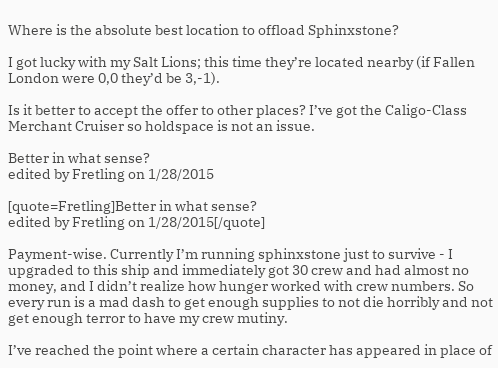Where is the absolute best location to offload Sphinxstone?

I got lucky with my Salt Lions; this time they’re located nearby (if Fallen London were 0,0 they’d be 3,-1).

Is it better to accept the offer to other places? I’ve got the Caligo-Class Merchant Cruiser so holdspace is not an issue.

Better in what sense?
edited by Fretling on 1/28/2015

[quote=Fretling]Better in what sense?
edited by Fretling on 1/28/2015[/quote]

Payment-wise. Currently I’m running sphinxstone just to survive - I upgraded to this ship and immediately got 30 crew and had almost no money, and I didn’t realize how hunger worked with crew numbers. So every run is a mad dash to get enough supplies to not die horribly and not get enough terror to have my crew mutiny.

I’ve reached the point where a certain character has appeared in place of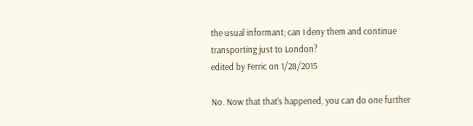the usual informant; can I deny them and continue transporting just to London?
edited by Ferric on 1/28/2015

No. Now that that’s happened, you can do one further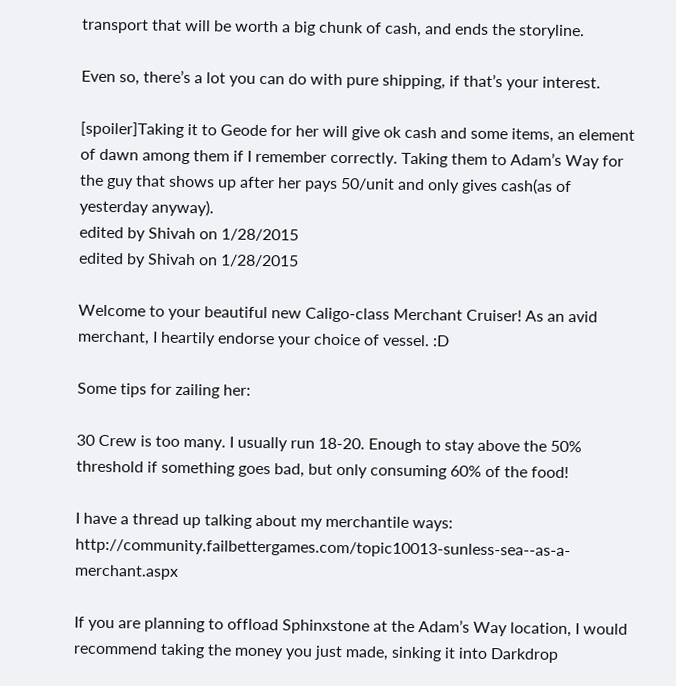transport that will be worth a big chunk of cash, and ends the storyline.

Even so, there’s a lot you can do with pure shipping, if that’s your interest.

[spoiler]Taking it to Geode for her will give ok cash and some items, an element of dawn among them if I remember correctly. Taking them to Adam’s Way for the guy that shows up after her pays 50/unit and only gives cash(as of yesterday anyway).
edited by Shivah on 1/28/2015
edited by Shivah on 1/28/2015

Welcome to your beautiful new Caligo-class Merchant Cruiser! As an avid merchant, I heartily endorse your choice of vessel. :D

Some tips for zailing her:

30 Crew is too many. I usually run 18-20. Enough to stay above the 50% threshold if something goes bad, but only consuming 60% of the food!

I have a thread up talking about my merchantile ways: http://community.failbettergames.com/topic10013-sunless-sea--as-a-merchant.aspx

If you are planning to offload Sphinxstone at the Adam’s Way location, I would recommend taking the money you just made, sinking it into Darkdrop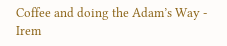Coffee and doing the Adam’s Way - Irem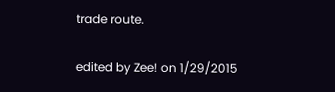trade route.

edited by Zee! on 1/29/2015